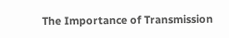The Importance of Transmission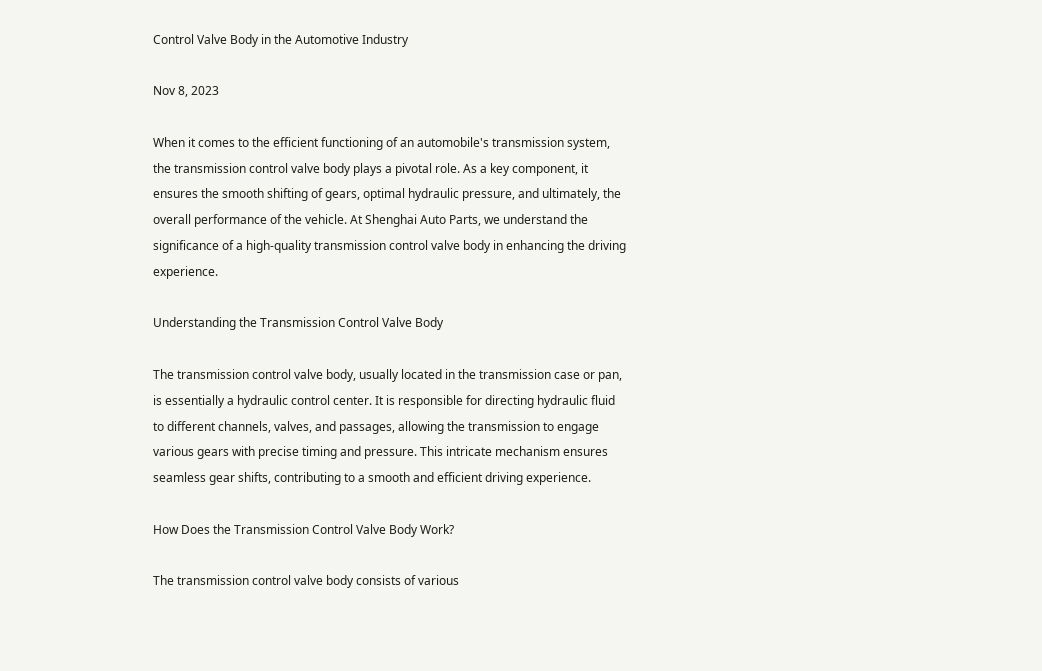Control Valve Body in the Automotive Industry

Nov 8, 2023

When it comes to the efficient functioning of an automobile's transmission system, the transmission control valve body plays a pivotal role. As a key component, it ensures the smooth shifting of gears, optimal hydraulic pressure, and ultimately, the overall performance of the vehicle. At Shenghai Auto Parts, we understand the significance of a high-quality transmission control valve body in enhancing the driving experience.

Understanding the Transmission Control Valve Body

The transmission control valve body, usually located in the transmission case or pan, is essentially a hydraulic control center. It is responsible for directing hydraulic fluid to different channels, valves, and passages, allowing the transmission to engage various gears with precise timing and pressure. This intricate mechanism ensures seamless gear shifts, contributing to a smooth and efficient driving experience.

How Does the Transmission Control Valve Body Work?

The transmission control valve body consists of various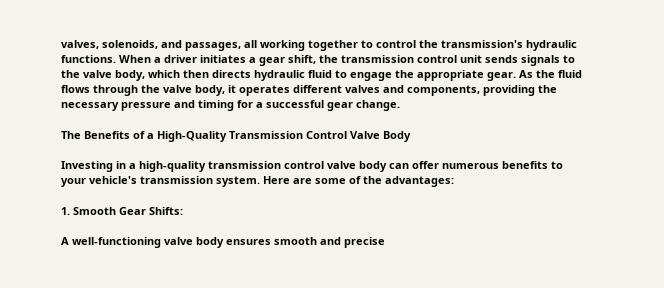valves, solenoids, and passages, all working together to control the transmission's hydraulic functions. When a driver initiates a gear shift, the transmission control unit sends signals to the valve body, which then directs hydraulic fluid to engage the appropriate gear. As the fluid flows through the valve body, it operates different valves and components, providing the necessary pressure and timing for a successful gear change.

The Benefits of a High-Quality Transmission Control Valve Body

Investing in a high-quality transmission control valve body can offer numerous benefits to your vehicle's transmission system. Here are some of the advantages:

1. Smooth Gear Shifts:

A well-functioning valve body ensures smooth and precise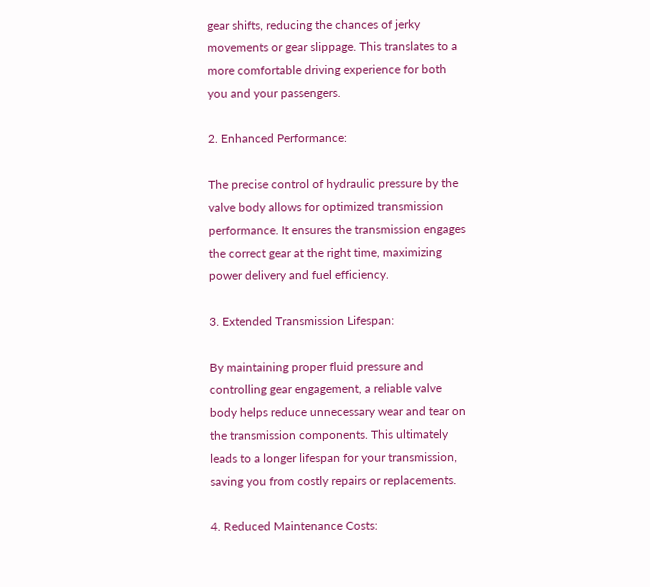gear shifts, reducing the chances of jerky movements or gear slippage. This translates to a more comfortable driving experience for both you and your passengers.

2. Enhanced Performance:

The precise control of hydraulic pressure by the valve body allows for optimized transmission performance. It ensures the transmission engages the correct gear at the right time, maximizing power delivery and fuel efficiency.

3. Extended Transmission Lifespan:

By maintaining proper fluid pressure and controlling gear engagement, a reliable valve body helps reduce unnecessary wear and tear on the transmission components. This ultimately leads to a longer lifespan for your transmission, saving you from costly repairs or replacements.

4. Reduced Maintenance Costs: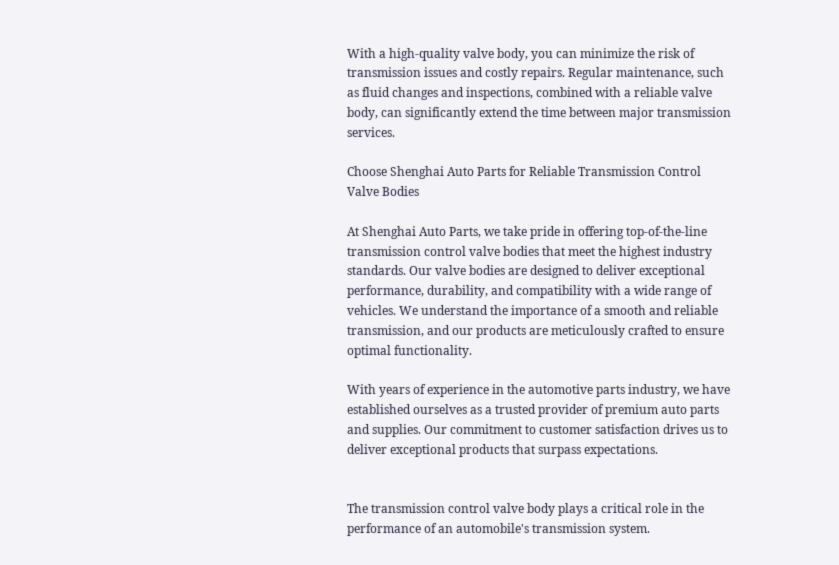With a high-quality valve body, you can minimize the risk of transmission issues and costly repairs. Regular maintenance, such as fluid changes and inspections, combined with a reliable valve body, can significantly extend the time between major transmission services.

Choose Shenghai Auto Parts for Reliable Transmission Control Valve Bodies

At Shenghai Auto Parts, we take pride in offering top-of-the-line transmission control valve bodies that meet the highest industry standards. Our valve bodies are designed to deliver exceptional performance, durability, and compatibility with a wide range of vehicles. We understand the importance of a smooth and reliable transmission, and our products are meticulously crafted to ensure optimal functionality.

With years of experience in the automotive parts industry, we have established ourselves as a trusted provider of premium auto parts and supplies. Our commitment to customer satisfaction drives us to deliver exceptional products that surpass expectations.


The transmission control valve body plays a critical role in the performance of an automobile's transmission system.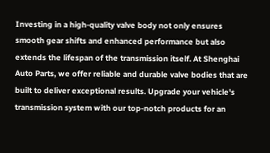Investing in a high-quality valve body not only ensures smooth gear shifts and enhanced performance but also extends the lifespan of the transmission itself. At Shenghai Auto Parts, we offer reliable and durable valve bodies that are built to deliver exceptional results. Upgrade your vehicle's transmission system with our top-notch products for an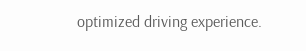optimized driving experience.